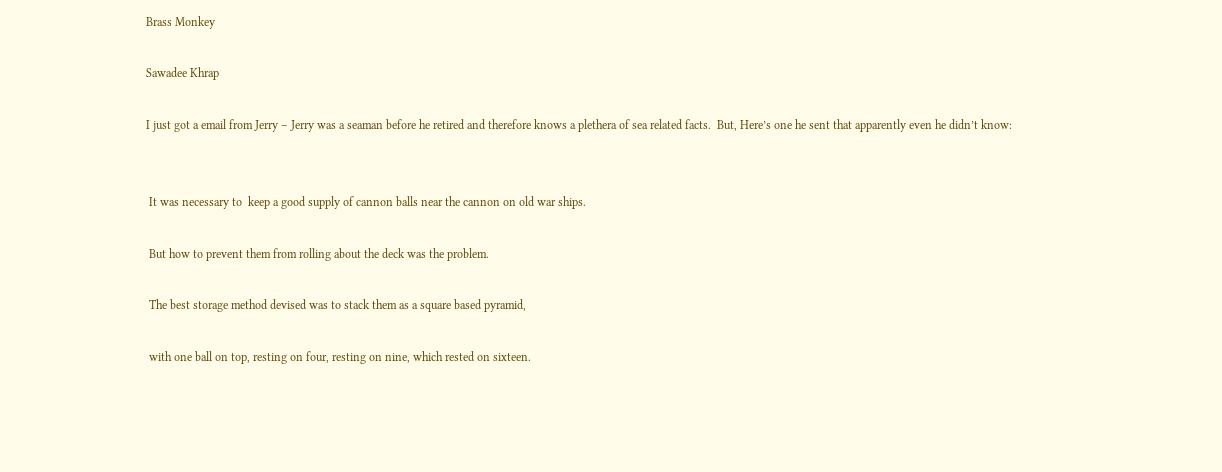Brass Monkey

Sawadee Khrap

I just got a email from Jerry – Jerry was a seaman before he retired and therefore knows a plethera of sea related facts.  But, Here’s one he sent that apparently even he didn’t know:


 It was necessary to  keep a good supply of cannon balls near the cannon on old war ships.

 But how to prevent them from rolling about the deck was the problem.

 The best storage method devised was to stack them as a square based pyramid,

 with one ball on top, resting on four, resting on nine, which rested on sixteen.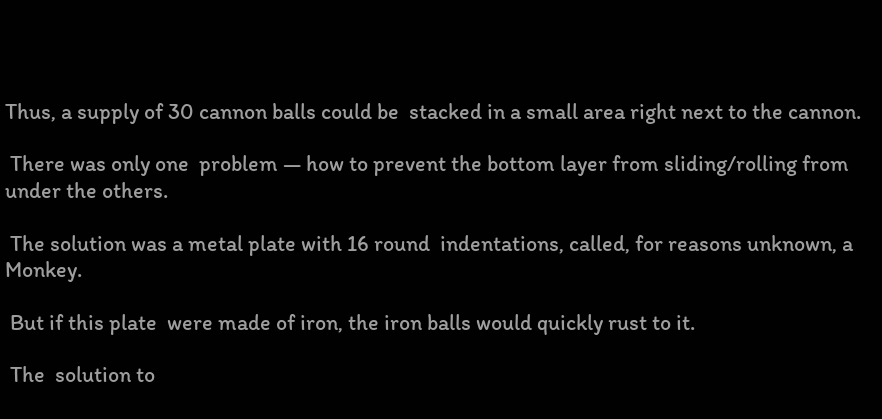Thus, a supply of 30 cannon balls could be  stacked in a small area right next to the cannon.

 There was only one  problem — how to prevent the bottom layer from sliding/rolling from under the others.

 The solution was a metal plate with 16 round  indentations, called, for reasons unknown, a Monkey.

 But if this plate  were made of iron, the iron balls would quickly rust to it.

 The  solution to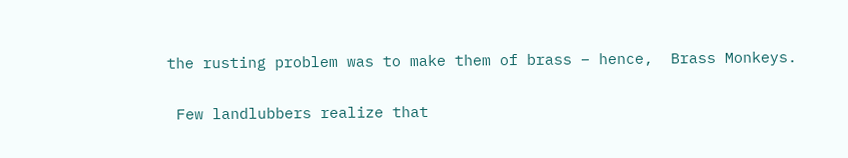the rusting problem was to make them of brass – hence,  Brass Monkeys.

 Few landlubbers realize that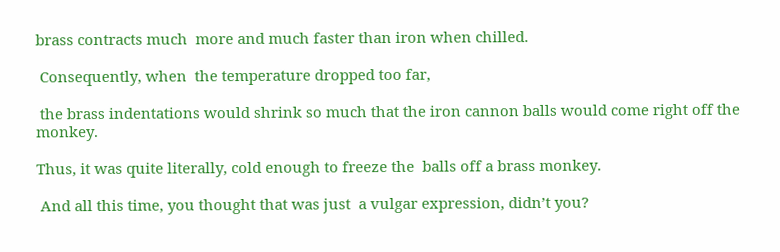brass contracts much  more and much faster than iron when chilled.

 Consequently, when  the temperature dropped too far,

 the brass indentations would shrink so much that the iron cannon balls would come right off the monkey.

Thus, it was quite literally, cold enough to freeze the  balls off a brass monkey.

 And all this time, you thought that was just  a vulgar expression, didn’t you?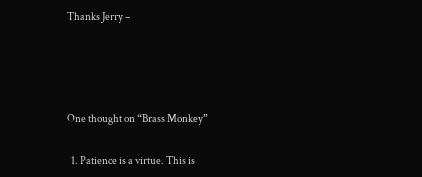Thanks Jerry –




One thought on “Brass Monkey”

  1. Patience is a virtue. This is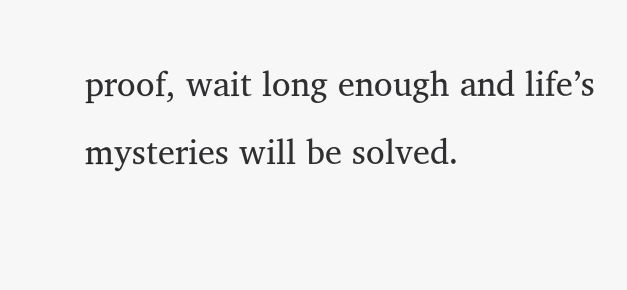proof, wait long enough and life’s mysteries will be solved.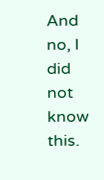And no, I did not know this.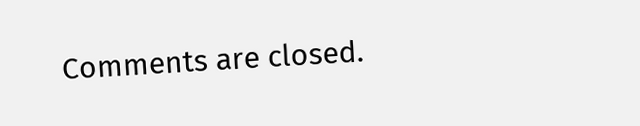Comments are closed.